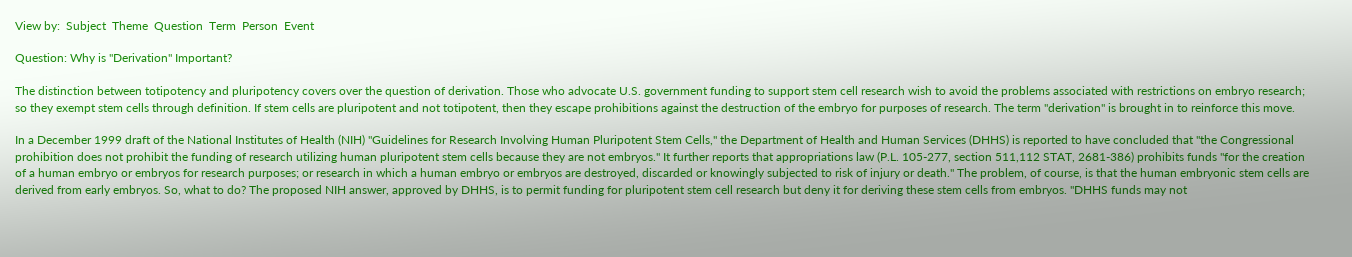View by:  Subject  Theme  Question  Term  Person  Event

Question: Why is "Derivation" Important?

The distinction between totipotency and pluripotency covers over the question of derivation. Those who advocate U.S. government funding to support stem cell research wish to avoid the problems associated with restrictions on embryo research; so they exempt stem cells through definition. If stem cells are pluripotent and not totipotent, then they escape prohibitions against the destruction of the embryo for purposes of research. The term "derivation" is brought in to reinforce this move.

In a December 1999 draft of the National Institutes of Health (NIH) "Guidelines for Research Involving Human Pluripotent Stem Cells," the Department of Health and Human Services (DHHS) is reported to have concluded that "the Congressional prohibition does not prohibit the funding of research utilizing human pluripotent stem cells because they are not embryos." It further reports that appropriations law (P.L. 105-277, section 511,112 STAT, 2681-386) prohibits funds "for the creation of a human embryo or embryos for research purposes; or research in which a human embryo or embryos are destroyed, discarded or knowingly subjected to risk of injury or death." The problem, of course, is that the human embryonic stem cells are derived from early embryos. So, what to do? The proposed NIH answer, approved by DHHS, is to permit funding for pluripotent stem cell research but deny it for deriving these stem cells from embryos. "DHHS funds may not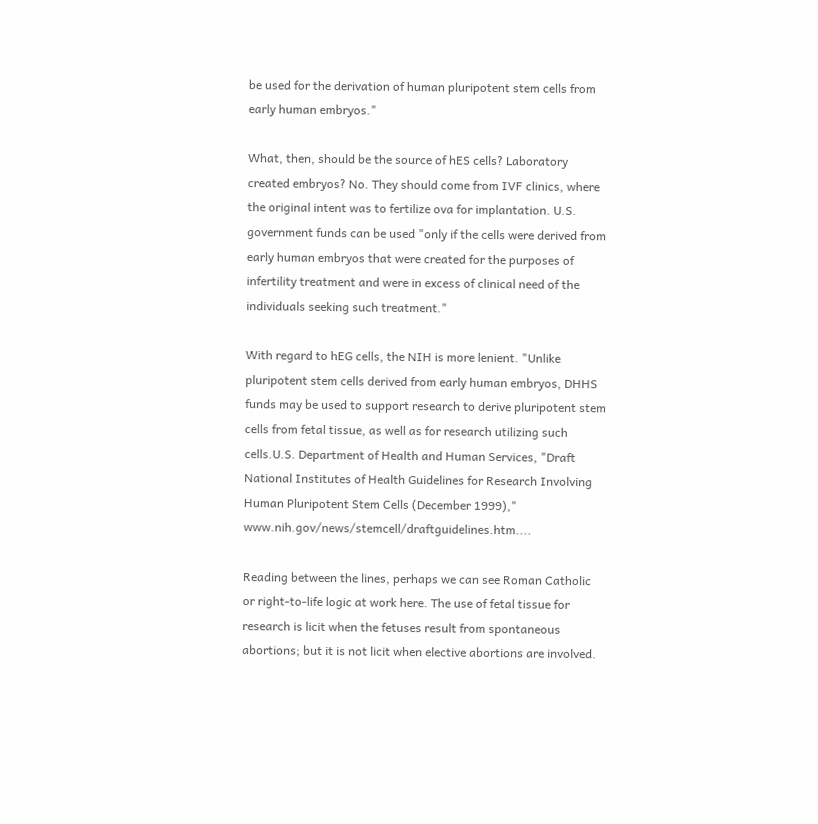be used for the derivation of human pluripotent stem cells from early human embryos."

What, then, should be the source of hES cells? Laboratory created embryos? No. They should come from IVF clinics, where the original intent was to fertilize ova for implantation. U.S. government funds can be used "only if the cells were derived from early human embryos that were created for the purposes of infertility treatment and were in excess of clinical need of the individuals seeking such treatment."

With regard to hEG cells, the NIH is more lenient. "Unlike pluripotent stem cells derived from early human embryos, DHHS funds may be used to support research to derive pluripotent stem cells from fetal tissue, as well as for research utilizing such cells.U.S. Department of Health and Human Services, "Draft National Institutes of Health Guidelines for Research Involving Human Pluripotent Stem Cells (December 1999)," www.nih.gov/news/stemcell/draftguidelines.htm....

Reading between the lines, perhaps we can see Roman Catholic or right-to-life logic at work here. The use of fetal tissue for research is licit when the fetuses result from spontaneous abortions; but it is not licit when elective abortions are involved.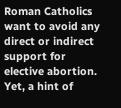Roman Catholics want to avoid any direct or indirect support for elective abortion. Yet, a hint of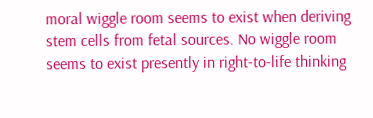moral wiggle room seems to exist when deriving stem cells from fetal sources. No wiggle room seems to exist presently in right-to-life thinking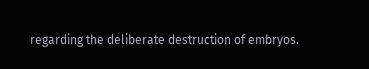regarding the deliberate destruction of embryos.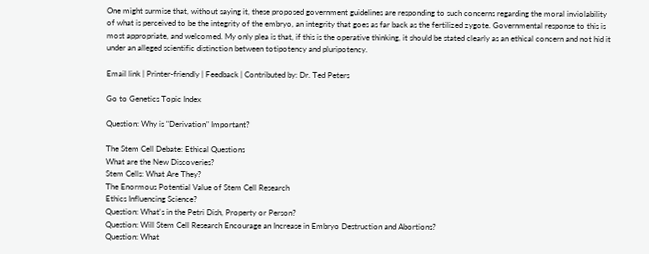One might surmise that, without saying it, these proposed government guidelines are responding to such concerns regarding the moral inviolability of what is perceived to be the integrity of the embryo, an integrity that goes as far back as the fertilized zygote. Governmental response to this is most appropriate, and welcomed. My only plea is that, if this is the operative thinking, it should be stated clearly as an ethical concern and not hid it under an alleged scientific distinction between totipotency and pluripotency.

Email link | Printer-friendly | Feedback | Contributed by: Dr. Ted Peters

Go to Genetics Topic Index

Question: Why is "Derivation" Important?

The Stem Cell Debate: Ethical Questions
What are the New Discoveries?
Stem Cells: What Are They?
The Enormous Potential Value of Stem Cell Research
Ethics Influencing Science?
Question: What's in the Petri Dish, Property or Person?
Question: Will Stem Cell Research Encourage an Increase in Embryo Destruction and Abortions?
Question: What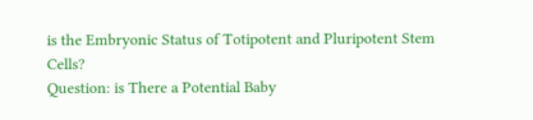is the Embryonic Status of Totipotent and Pluripotent Stem Cells?
Question: is There a Potential Baby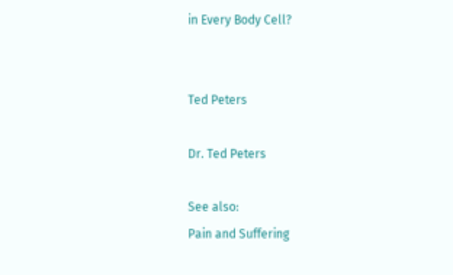in Every Body Cell?


Ted Peters

Dr. Ted Peters

See also:
Pain and Suffering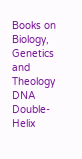Books on Biology, Genetics and Theology
DNA Double-Helix